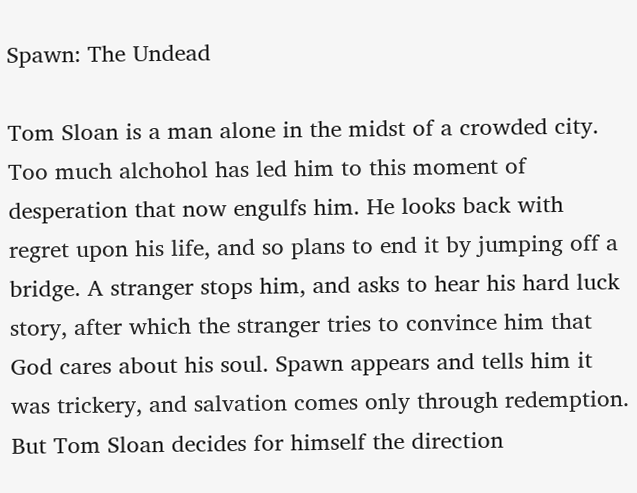Spawn: The Undead

Tom Sloan is a man alone in the midst of a crowded city. Too much alchohol has led him to this moment of desperation that now engulfs him. He looks back with regret upon his life, and so plans to end it by jumping off a bridge. A stranger stops him, and asks to hear his hard luck story, after which the stranger tries to convince him that God cares about his soul. Spawn appears and tells him it was trickery, and salvation comes only through redemption. But Tom Sloan decides for himself the direction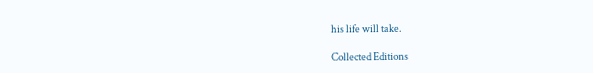his life will take.

Collected Editions